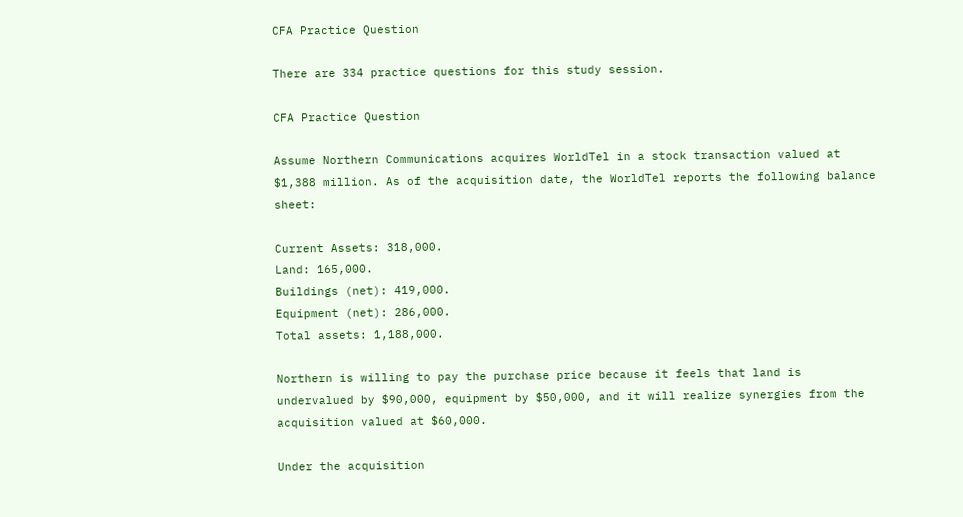CFA Practice Question

There are 334 practice questions for this study session.

CFA Practice Question

Assume Northern Communications acquires WorldTel in a stock transaction valued at $1,388 million. As of the acquisition date, the WorldTel reports the following balance sheet:

Current Assets: 318,000.
Land: 165,000.
Buildings (net): 419,000.
Equipment (net): 286,000.
Total assets: 1,188,000.

Northern is willing to pay the purchase price because it feels that land is undervalued by $90,000, equipment by $50,000, and it will realize synergies from the acquisition valued at $60,000.

Under the acquisition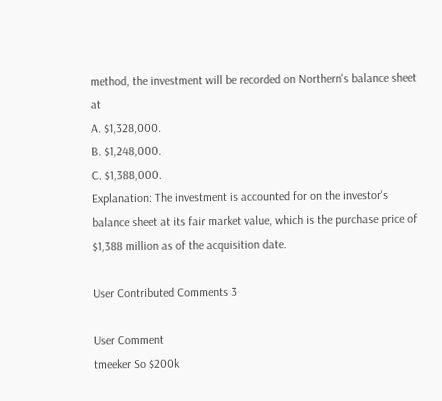method, the investment will be recorded on Northern's balance sheet at
A. $1,328,000.
B. $1,248,000.
C. $1,388,000.
Explanation: The investment is accounted for on the investor's balance sheet at its fair market value, which is the purchase price of $1,388 million as of the acquisition date.

User Contributed Comments 3

User Comment
tmeeker So $200k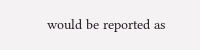would be reported as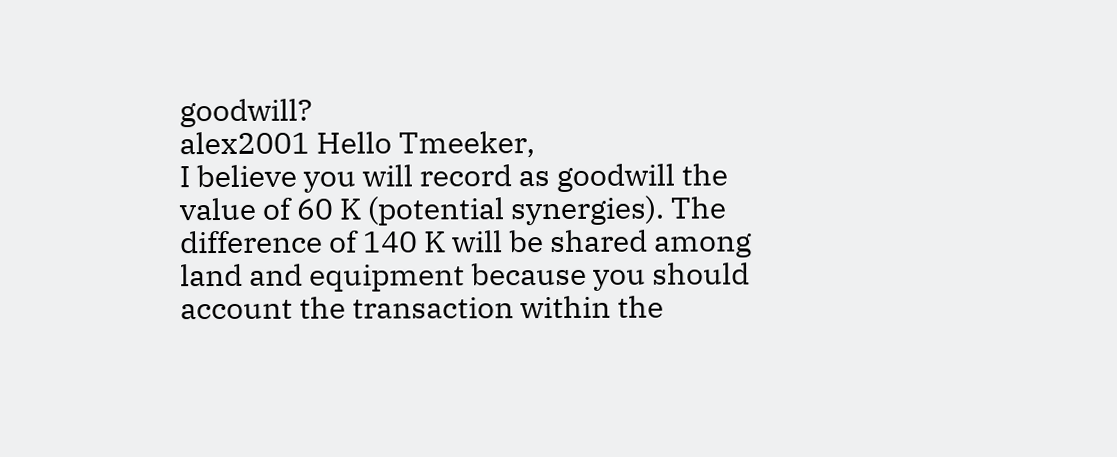goodwill?
alex2001 Hello Tmeeker,
I believe you will record as goodwill the value of 60 K (potential synergies). The difference of 140 K will be shared among land and equipment because you should account the transaction within the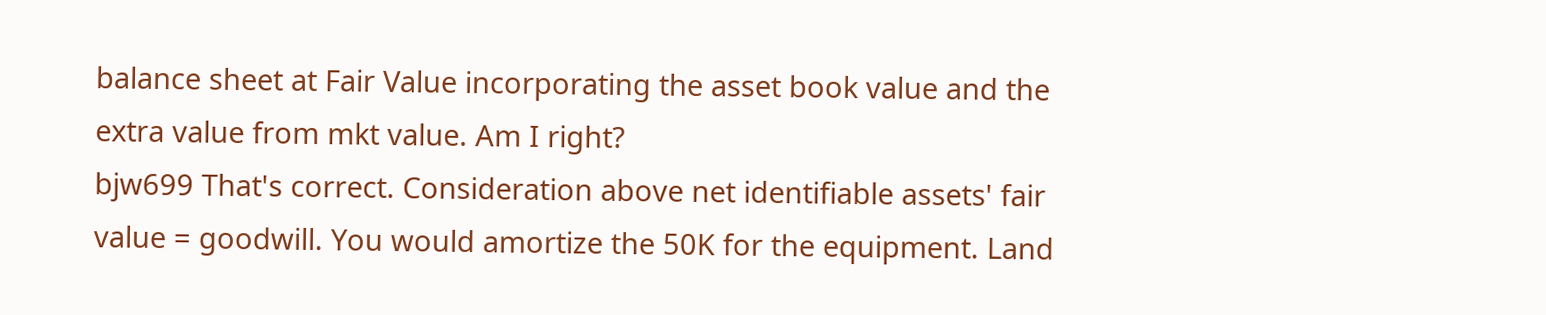balance sheet at Fair Value incorporating the asset book value and the extra value from mkt value. Am I right?
bjw699 That's correct. Consideration above net identifiable assets' fair value = goodwill. You would amortize the 50K for the equipment. Land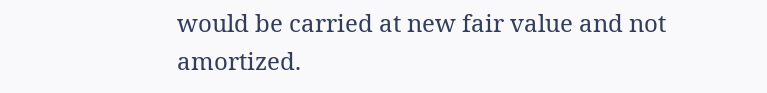would be carried at new fair value and not amortized.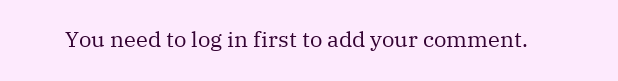You need to log in first to add your comment.